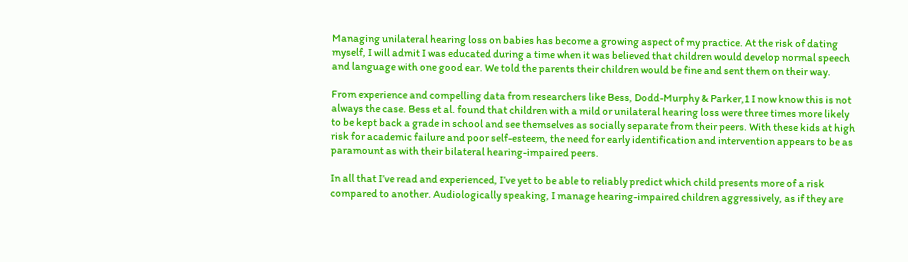Managing unilateral hearing loss on babies has become a growing aspect of my practice. At the risk of dating myself, I will admit I was educated during a time when it was believed that children would develop normal speech and language with one good ear. We told the parents their children would be fine and sent them on their way.

From experience and compelling data from researchers like Bess, Dodd-Murphy & Parker,1 I now know this is not always the case. Bess et al. found that children with a mild or unilateral hearing loss were three times more likely to be kept back a grade in school and see themselves as socially separate from their peers. With these kids at high risk for academic failure and poor self-esteem, the need for early identification and intervention appears to be as paramount as with their bilateral hearing-impaired peers.

In all that I’ve read and experienced, I’ve yet to be able to reliably predict which child presents more of a risk compared to another. Audiologically speaking, I manage hearing-impaired children aggressively, as if they are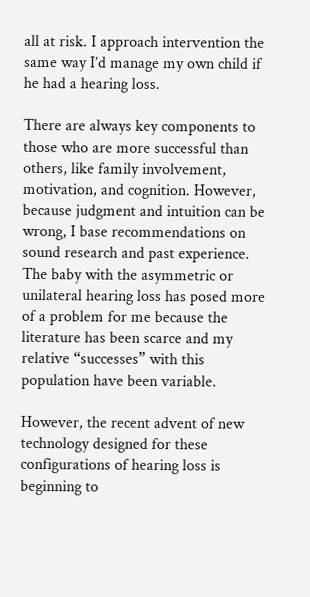all at risk. I approach intervention the same way I’d manage my own child if he had a hearing loss.

There are always key components to those who are more successful than others, like family involvement, motivation, and cognition. However, because judgment and intuition can be wrong, I base recommendations on sound research and past experience. The baby with the asymmetric or unilateral hearing loss has posed more of a problem for me because the literature has been scarce and my relative “successes” with this population have been variable.

However, the recent advent of new technology designed for these configurations of hearing loss is beginning to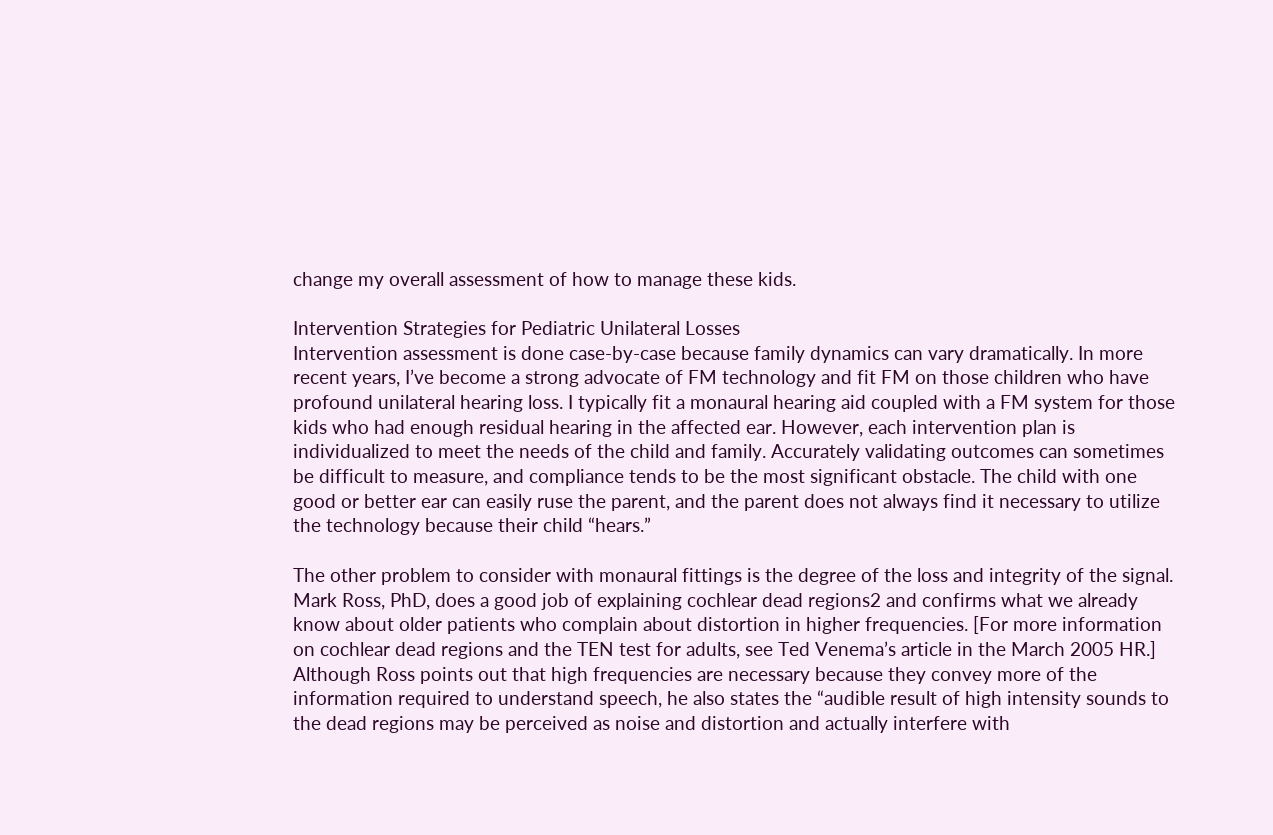change my overall assessment of how to manage these kids.

Intervention Strategies for Pediatric Unilateral Losses
Intervention assessment is done case-by-case because family dynamics can vary dramatically. In more recent years, I’ve become a strong advocate of FM technology and fit FM on those children who have profound unilateral hearing loss. I typically fit a monaural hearing aid coupled with a FM system for those kids who had enough residual hearing in the affected ear. However, each intervention plan is individualized to meet the needs of the child and family. Accurately validating outcomes can sometimes be difficult to measure, and compliance tends to be the most significant obstacle. The child with one good or better ear can easily ruse the parent, and the parent does not always find it necessary to utilize the technology because their child “hears.”

The other problem to consider with monaural fittings is the degree of the loss and integrity of the signal. Mark Ross, PhD, does a good job of explaining cochlear dead regions2 and confirms what we already know about older patients who complain about distortion in higher frequencies. [For more information on cochlear dead regions and the TEN test for adults, see Ted Venema’s article in the March 2005 HR.] Although Ross points out that high frequencies are necessary because they convey more of the information required to understand speech, he also states the “audible result of high intensity sounds to the dead regions may be perceived as noise and distortion and actually interfere with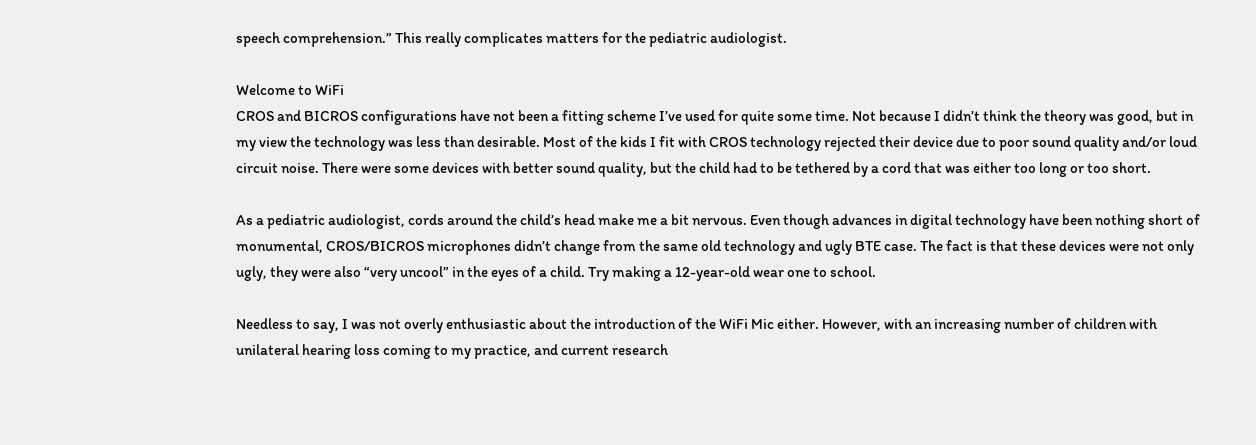speech comprehension.” This really complicates matters for the pediatric audiologist.

Welcome to WiFi
CROS and BICROS configurations have not been a fitting scheme I’ve used for quite some time. Not because I didn’t think the theory was good, but in my view the technology was less than desirable. Most of the kids I fit with CROS technology rejected their device due to poor sound quality and/or loud circuit noise. There were some devices with better sound quality, but the child had to be tethered by a cord that was either too long or too short.

As a pediatric audiologist, cords around the child’s head make me a bit nervous. Even though advances in digital technology have been nothing short of monumental, CROS/BICROS microphones didn’t change from the same old technology and ugly BTE case. The fact is that these devices were not only ugly, they were also “very uncool” in the eyes of a child. Try making a 12-year-old wear one to school.

Needless to say, I was not overly enthusiastic about the introduction of the WiFi Mic either. However, with an increasing number of children with unilateral hearing loss coming to my practice, and current research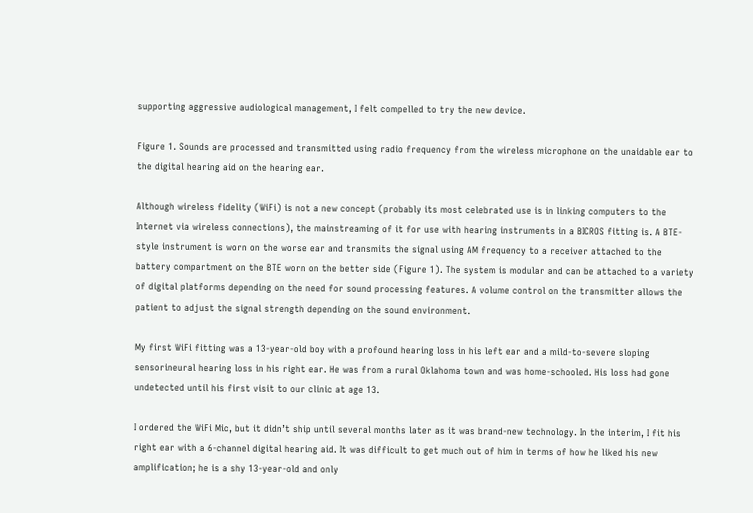supporting aggressive audiological management, I felt compelled to try the new device.

Figure 1. Sounds are processed and transmitted using radio frequency from the wireless microphone on the unaidable ear to the digital hearing aid on the hearing ear.

Although wireless fidelity (WiFi) is not a new concept (probably its most celebrated use is in linking computers to the Internet via wireless connections), the mainstreaming of it for use with hearing instruments in a BICROS fitting is. A BTE-style instrument is worn on the worse ear and transmits the signal using AM frequency to a receiver attached to the battery compartment on the BTE worn on the better side (Figure 1). The system is modular and can be attached to a variety of digital platforms depending on the need for sound processing features. A volume control on the transmitter allows the patient to adjust the signal strength depending on the sound environment.

My first WiFi fitting was a 13-year-old boy with a profound hearing loss in his left ear and a mild-to-severe sloping sensorineural hearing loss in his right ear. He was from a rural Oklahoma town and was home-schooled. His loss had gone undetected until his first visit to our clinic at age 13.

I ordered the WiFi Mic, but it didn’t ship until several months later as it was brand-new technology. In the interim, I fit his right ear with a 6-channel digital hearing aid. It was difficult to get much out of him in terms of how he liked his new amplification; he is a shy 13-year-old and only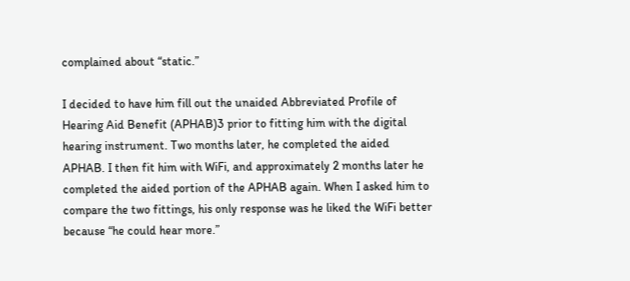complained about “static.”

I decided to have him fill out the unaided Abbreviated Profile of Hearing Aid Benefit (APHAB)3 prior to fitting him with the digital hearing instrument. Two months later, he completed the aided APHAB. I then fit him with WiFi, and approximately 2 months later he completed the aided portion of the APHAB again. When I asked him to compare the two fittings, his only response was he liked the WiFi better because “he could hear more.”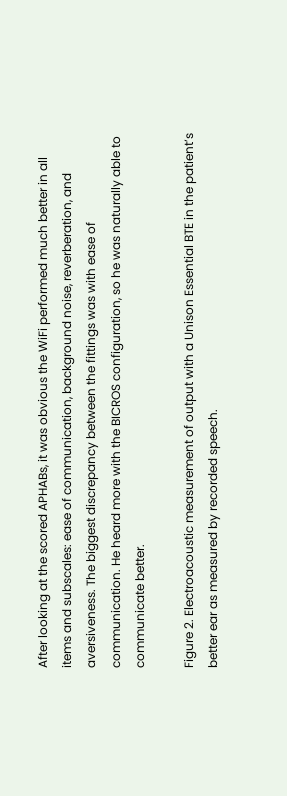After looking at the scored APHABs, it was obvious the WiFi performed much better in all items and subscales: ease of communication, background noise, reverberation, and aversiveness. The biggest discrepancy between the fittings was with ease of communication. He heard more with the BICROS configuration, so he was naturally able to communicate better.

Figure 2. Electroacoustic measurement of output with a Unison Essential BTE in the patient’s better ear as measured by recorded speech.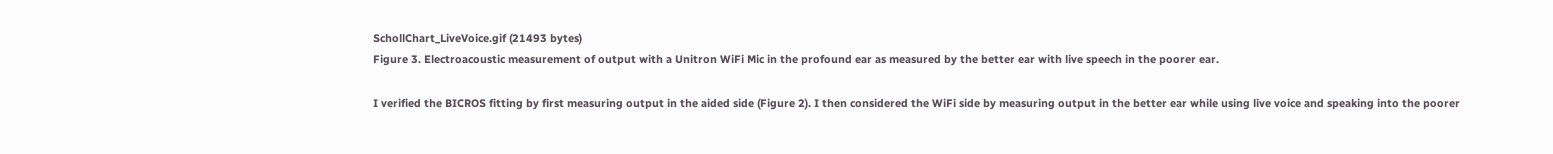SchollChart_LiveVoice.gif (21493 bytes)
Figure 3. Electroacoustic measurement of output with a Unitron WiFi Mic in the profound ear as measured by the better ear with live speech in the poorer ear.

I verified the BICROS fitting by first measuring output in the aided side (Figure 2). I then considered the WiFi side by measuring output in the better ear while using live voice and speaking into the poorer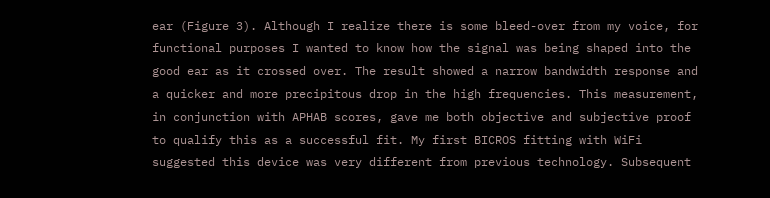ear (Figure 3). Although I realize there is some bleed-over from my voice, for functional purposes I wanted to know how the signal was being shaped into the good ear as it crossed over. The result showed a narrow bandwidth response and a quicker and more precipitous drop in the high frequencies. This measurement, in conjunction with APHAB scores, gave me both objective and subjective proof to qualify this as a successful fit. My first BICROS fitting with WiFi suggested this device was very different from previous technology. Subsequent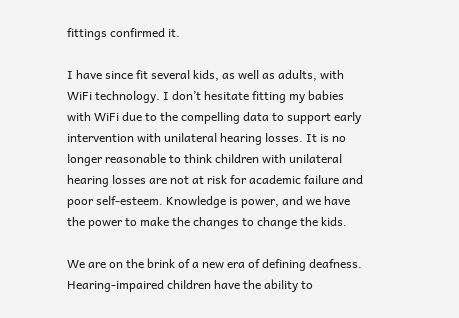fittings confirmed it.

I have since fit several kids, as well as adults, with WiFi technology. I don’t hesitate fitting my babies with WiFi due to the compelling data to support early intervention with unilateral hearing losses. It is no longer reasonable to think children with unilateral hearing losses are not at risk for academic failure and poor self-esteem. Knowledge is power, and we have the power to make the changes to change the kids.

We are on the brink of a new era of defining deafness. Hearing-impaired children have the ability to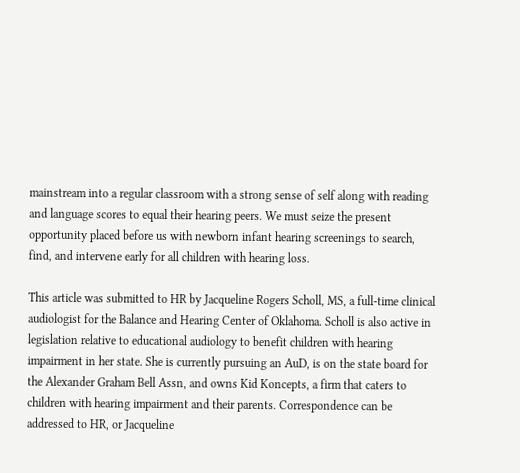mainstream into a regular classroom with a strong sense of self along with reading and language scores to equal their hearing peers. We must seize the present opportunity placed before us with newborn infant hearing screenings to search, find, and intervene early for all children with hearing loss.

This article was submitted to HR by Jacqueline Rogers Scholl, MS, a full-time clinical audiologist for the Balance and Hearing Center of Oklahoma. Scholl is also active in legislation relative to educational audiology to benefit children with hearing impairment in her state. She is currently pursuing an AuD, is on the state board for the Alexander Graham Bell Assn, and owns Kid Koncepts, a firm that caters to children with hearing impairment and their parents. Correspondence can be addressed to HR, or Jacqueline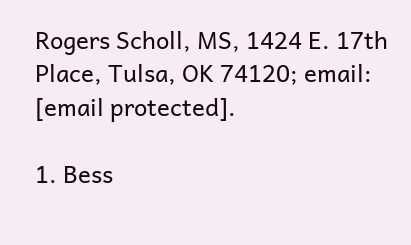Rogers Scholl, MS, 1424 E. 17th Place, Tulsa, OK 74120; email: [email protected].

1. Bess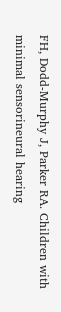FH, Dodd-Murphy J, Parker RA. Children with minimal sensorineural hearing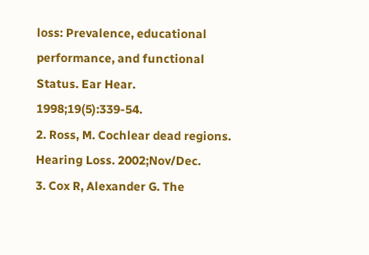loss: Prevalence, educational performance, and functional Status. Ear Hear. 1998;19(5):339-54.
2. Ross, M. Cochlear dead regions. Hearing Loss. 2002;Nov/Dec.
3. Cox R, Alexander G. The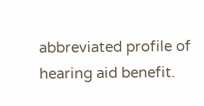abbreviated profile of hearing aid benefit.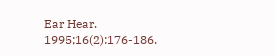Ear Hear. 1995;16(2):176-186.